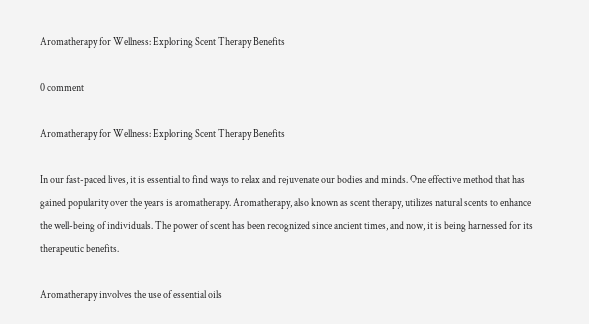Aromatherapy for Wellness: Exploring Scent Therapy Benefits

0 comment

Aromatherapy for Wellness: Exploring Scent Therapy Benefits

In our fast-paced lives, it is essential to find ways to relax and rejuvenate our bodies and minds. One effective method that has gained popularity over the years is aromatherapy. Aromatherapy, also known as scent therapy, utilizes natural scents to enhance the well-being of individuals. The power of scent has been recognized since ancient times, and now, it is being harnessed for its therapeutic benefits.

Aromatherapy involves the use of essential oils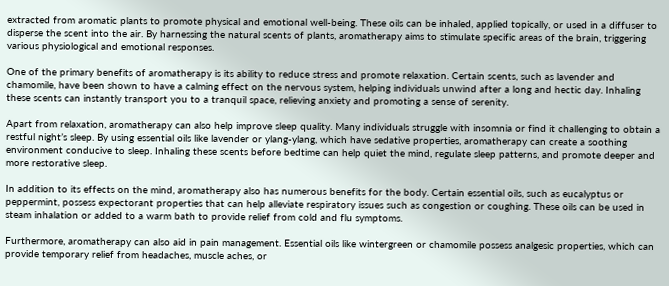extracted from aromatic plants to promote physical and emotional well-being. These oils can be inhaled, applied topically, or used in a diffuser to disperse the scent into the air. By harnessing the natural scents of plants, aromatherapy aims to stimulate specific areas of the brain, triggering various physiological and emotional responses.

One of the primary benefits of aromatherapy is its ability to reduce stress and promote relaxation. Certain scents, such as lavender and chamomile, have been shown to have a calming effect on the nervous system, helping individuals unwind after a long and hectic day. Inhaling these scents can instantly transport you to a tranquil space, relieving anxiety and promoting a sense of serenity.

Apart from relaxation, aromatherapy can also help improve sleep quality. Many individuals struggle with insomnia or find it challenging to obtain a restful night’s sleep. By using essential oils like lavender or ylang-ylang, which have sedative properties, aromatherapy can create a soothing environment conducive to sleep. Inhaling these scents before bedtime can help quiet the mind, regulate sleep patterns, and promote deeper and more restorative sleep.

In addition to its effects on the mind, aromatherapy also has numerous benefits for the body. Certain essential oils, such as eucalyptus or peppermint, possess expectorant properties that can help alleviate respiratory issues such as congestion or coughing. These oils can be used in steam inhalation or added to a warm bath to provide relief from cold and flu symptoms.

Furthermore, aromatherapy can also aid in pain management. Essential oils like wintergreen or chamomile possess analgesic properties, which can provide temporary relief from headaches, muscle aches, or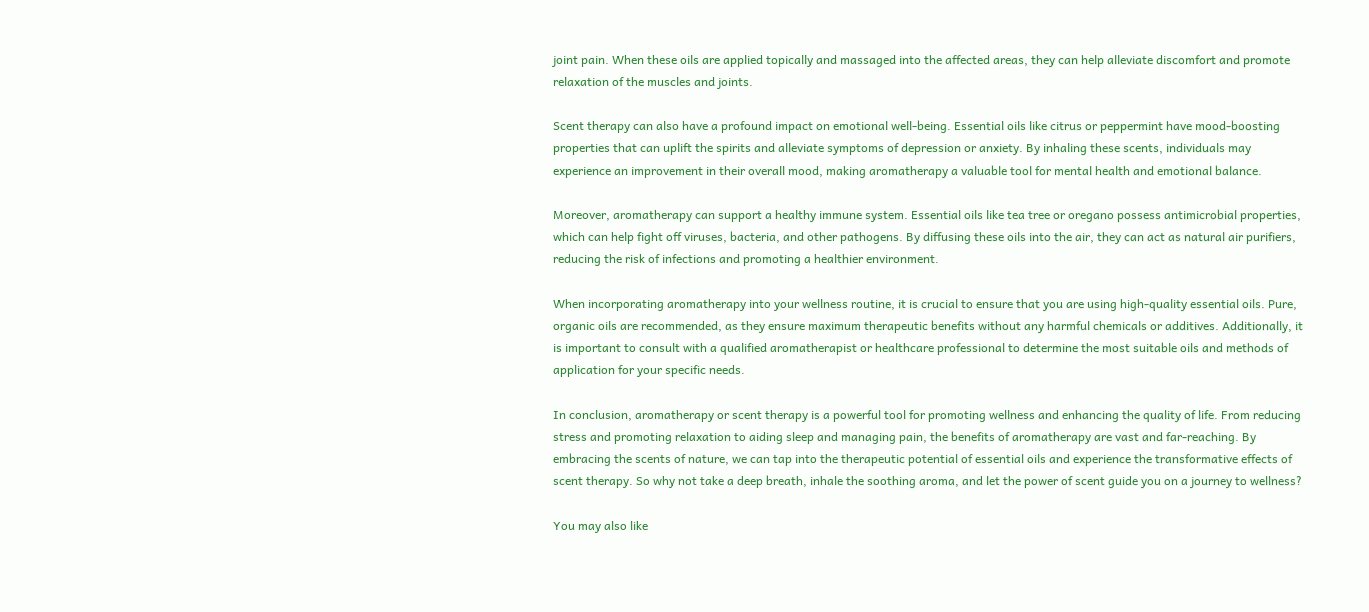joint pain. When these oils are applied topically and massaged into the affected areas, they can help alleviate discomfort and promote relaxation of the muscles and joints.

Scent therapy can also have a profound impact on emotional well-being. Essential oils like citrus or peppermint have mood-boosting properties that can uplift the spirits and alleviate symptoms of depression or anxiety. By inhaling these scents, individuals may experience an improvement in their overall mood, making aromatherapy a valuable tool for mental health and emotional balance.

Moreover, aromatherapy can support a healthy immune system. Essential oils like tea tree or oregano possess antimicrobial properties, which can help fight off viruses, bacteria, and other pathogens. By diffusing these oils into the air, they can act as natural air purifiers, reducing the risk of infections and promoting a healthier environment.

When incorporating aromatherapy into your wellness routine, it is crucial to ensure that you are using high-quality essential oils. Pure, organic oils are recommended, as they ensure maximum therapeutic benefits without any harmful chemicals or additives. Additionally, it is important to consult with a qualified aromatherapist or healthcare professional to determine the most suitable oils and methods of application for your specific needs.

In conclusion, aromatherapy or scent therapy is a powerful tool for promoting wellness and enhancing the quality of life. From reducing stress and promoting relaxation to aiding sleep and managing pain, the benefits of aromatherapy are vast and far-reaching. By embracing the scents of nature, we can tap into the therapeutic potential of essential oils and experience the transformative effects of scent therapy. So why not take a deep breath, inhale the soothing aroma, and let the power of scent guide you on a journey to wellness?

You may also like